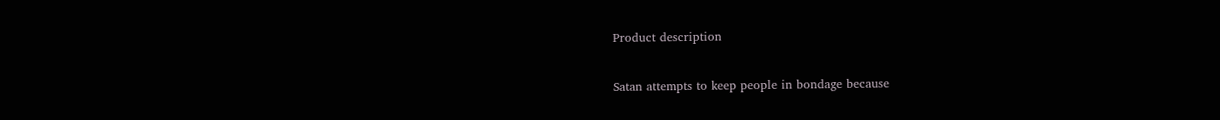Product description

Satan attempts to keep people in bondage because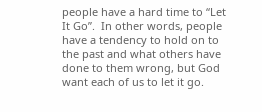people have a hard time to “Let It Go”.  In other words, people have a tendency to hold on to the past and what others have done to them wrong, but God want each of us to let it go.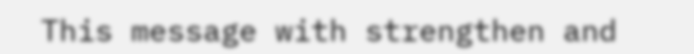This message with strengthen and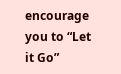encourage you to “Let it Go”